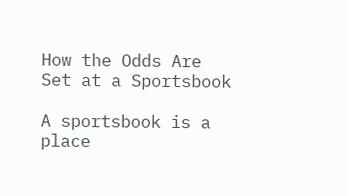How the Odds Are Set at a Sportsbook

A sportsbook is a place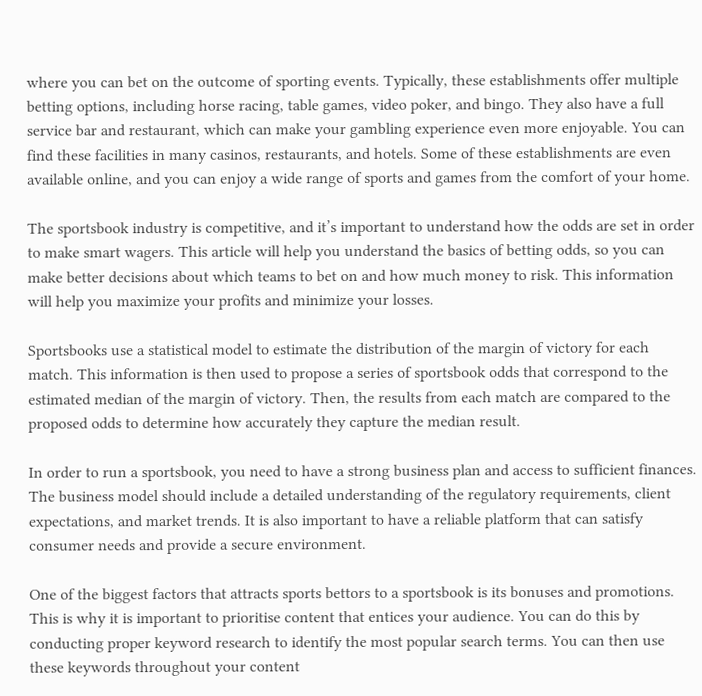where you can bet on the outcome of sporting events. Typically, these establishments offer multiple betting options, including horse racing, table games, video poker, and bingo. They also have a full service bar and restaurant, which can make your gambling experience even more enjoyable. You can find these facilities in many casinos, restaurants, and hotels. Some of these establishments are even available online, and you can enjoy a wide range of sports and games from the comfort of your home.

The sportsbook industry is competitive, and it’s important to understand how the odds are set in order to make smart wagers. This article will help you understand the basics of betting odds, so you can make better decisions about which teams to bet on and how much money to risk. This information will help you maximize your profits and minimize your losses.

Sportsbooks use a statistical model to estimate the distribution of the margin of victory for each match. This information is then used to propose a series of sportsbook odds that correspond to the estimated median of the margin of victory. Then, the results from each match are compared to the proposed odds to determine how accurately they capture the median result.

In order to run a sportsbook, you need to have a strong business plan and access to sufficient finances. The business model should include a detailed understanding of the regulatory requirements, client expectations, and market trends. It is also important to have a reliable platform that can satisfy consumer needs and provide a secure environment.

One of the biggest factors that attracts sports bettors to a sportsbook is its bonuses and promotions. This is why it is important to prioritise content that entices your audience. You can do this by conducting proper keyword research to identify the most popular search terms. You can then use these keywords throughout your content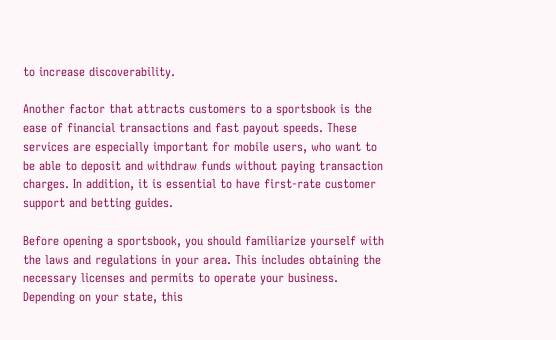to increase discoverability.

Another factor that attracts customers to a sportsbook is the ease of financial transactions and fast payout speeds. These services are especially important for mobile users, who want to be able to deposit and withdraw funds without paying transaction charges. In addition, it is essential to have first-rate customer support and betting guides.

Before opening a sportsbook, you should familiarize yourself with the laws and regulations in your area. This includes obtaining the necessary licenses and permits to operate your business. Depending on your state, this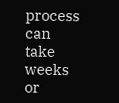process can take weeks or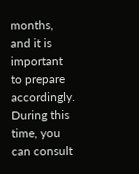months, and it is important to prepare accordingly. During this time, you can consult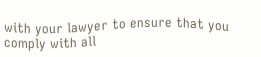with your lawyer to ensure that you comply with all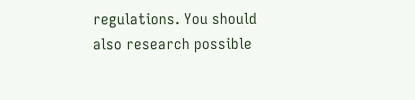regulations. You should also research possible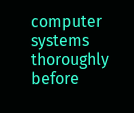computer systems thoroughly before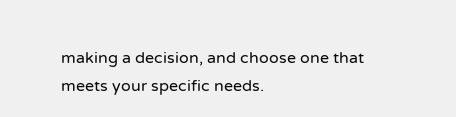making a decision, and choose one that meets your specific needs.